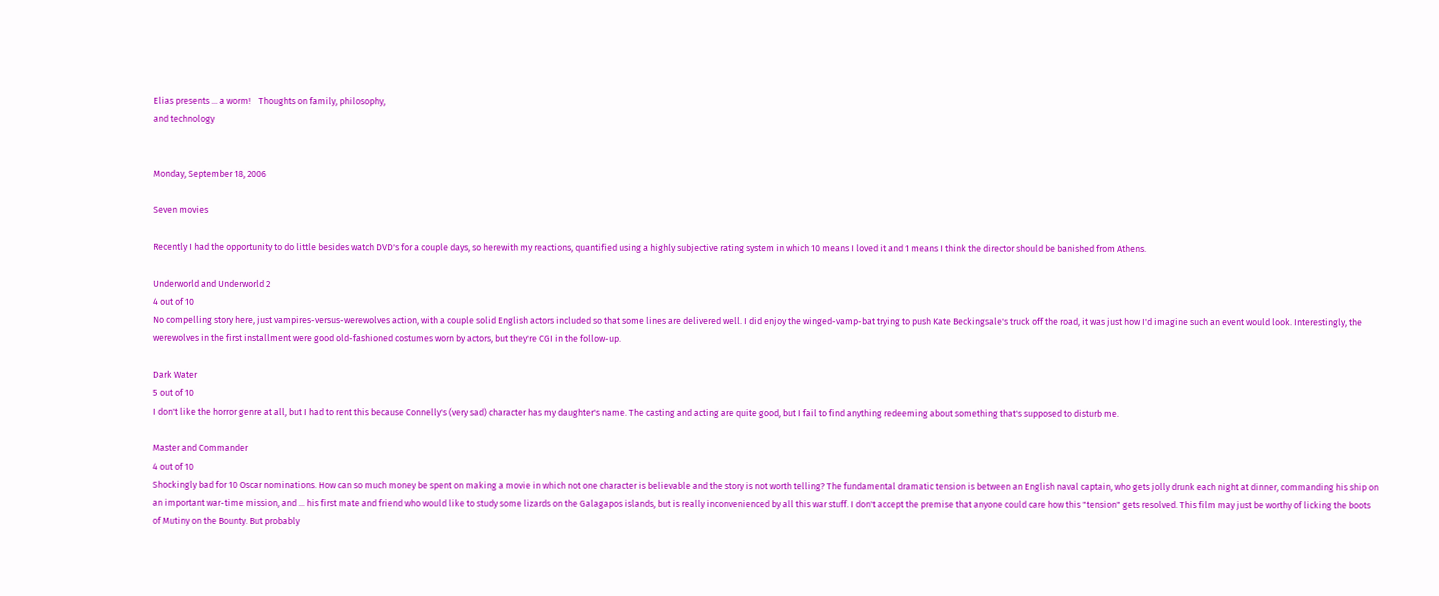Elias presents ... a worm!    Thoughts on family, philosophy,
and technology


Monday, September 18, 2006

Seven movies

Recently I had the opportunity to do little besides watch DVD's for a couple days, so herewith my reactions, quantified using a highly subjective rating system in which 10 means I loved it and 1 means I think the director should be banished from Athens.

Underworld and Underworld 2
4 out of 10
No compelling story here, just vampires-versus-werewolves action, with a couple solid English actors included so that some lines are delivered well. I did enjoy the winged-vamp-bat trying to push Kate Beckingsale's truck off the road, it was just how I'd imagine such an event would look. Interestingly, the werewolves in the first installment were good old-fashioned costumes worn by actors, but they're CGI in the follow-up.

Dark Water
5 out of 10
I don't like the horror genre at all, but I had to rent this because Connelly's (very sad) character has my daughter's name. The casting and acting are quite good, but I fail to find anything redeeming about something that's supposed to disturb me.

Master and Commander
4 out of 10
Shockingly bad for 10 Oscar nominations. How can so much money be spent on making a movie in which not one character is believable and the story is not worth telling? The fundamental dramatic tension is between an English naval captain, who gets jolly drunk each night at dinner, commanding his ship on an important war-time mission, and ... his first mate and friend who would like to study some lizards on the Galagapos islands, but is really inconvenienced by all this war stuff. I don't accept the premise that anyone could care how this "tension" gets resolved. This film may just be worthy of licking the boots of Mutiny on the Bounty. But probably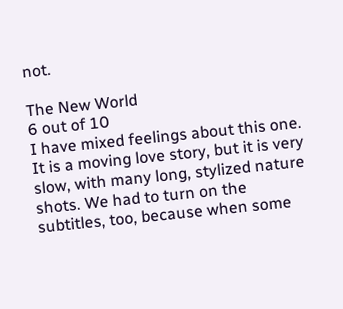not.

The New World
6 out of 10
I have mixed feelings about this one. It is a moving love story, but it is very slow, with many long, stylized nature shots. We had to turn on the subtitles, too, because when some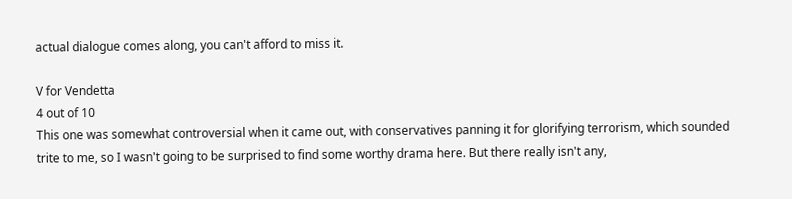actual dialogue comes along, you can't afford to miss it.

V for Vendetta
4 out of 10
This one was somewhat controversial when it came out, with conservatives panning it for glorifying terrorism, which sounded trite to me, so I wasn't going to be surprised to find some worthy drama here. But there really isn't any,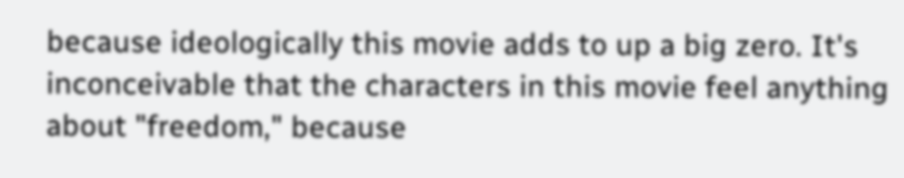because ideologically this movie adds to up a big zero. It's inconceivable that the characters in this movie feel anything about "freedom," because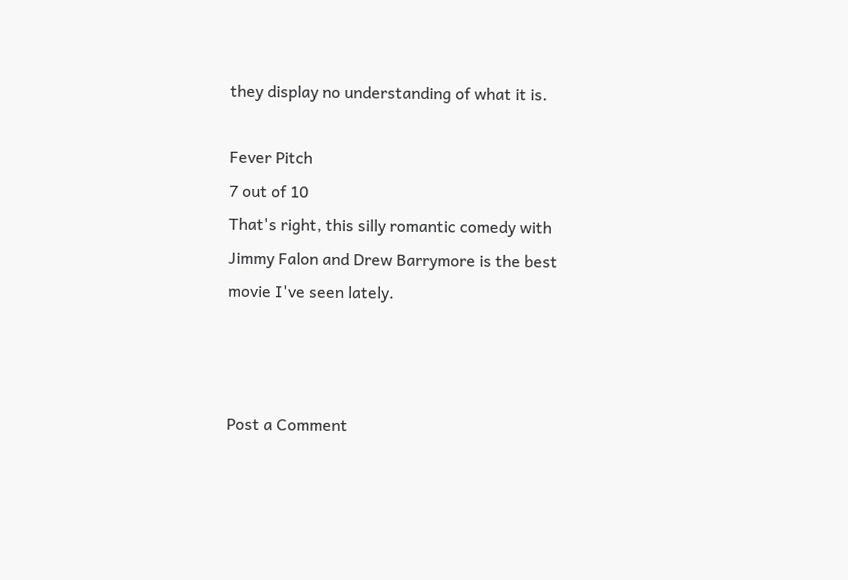they display no understanding of what it is.

Fever Pitch
7 out of 10
That's right, this silly romantic comedy with Jimmy Falon and Drew Barrymore is the best movie I've seen lately.



Post a Comment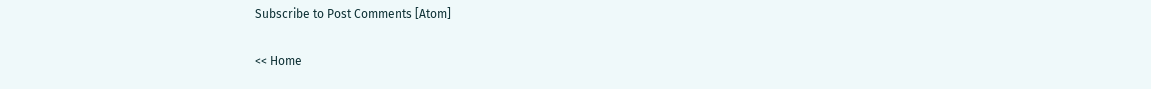Subscribe to Post Comments [Atom]

<< Home